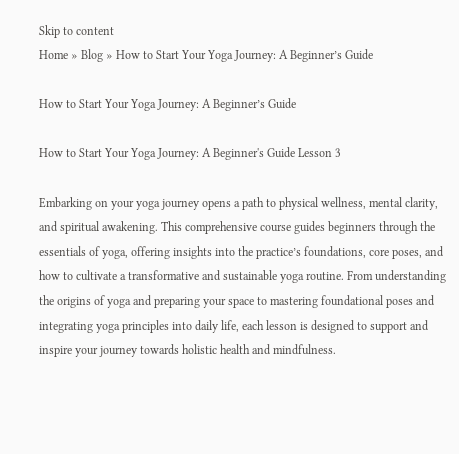Skip to content
Home » Blog » How to Start Your Yoga Journey: A Beginner’s Guide

How to Start Your Yoga Journey: A Beginner’s Guide

How to Start Your Yoga Journey: A Beginner's Guide Lesson 3

Embarking on your yoga journey opens a path to physical wellness, mental clarity, and spiritual awakening. This comprehensive course guides beginners through the essentials of yoga, offering insights into the practice’s foundations, core poses, and how to cultivate a transformative and sustainable yoga routine. From understanding the origins of yoga and preparing your space to mastering foundational poses and integrating yoga principles into daily life, each lesson is designed to support and inspire your journey towards holistic health and mindfulness.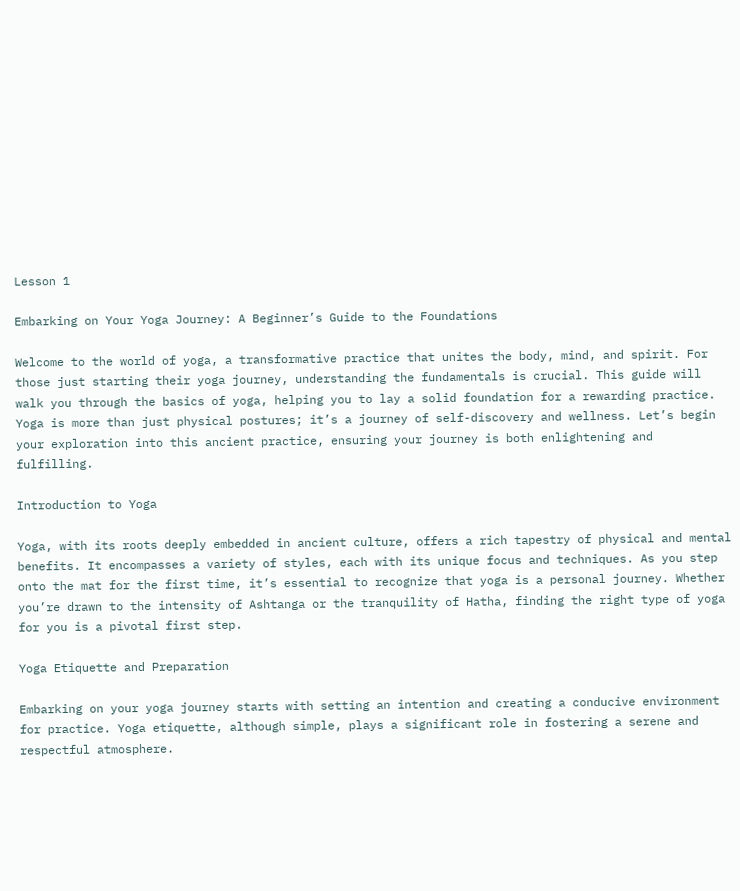Lesson 1

Embarking on Your Yoga Journey: A Beginner’s Guide to the Foundations

Welcome to the world of yoga, a transformative practice that unites the body, mind, and spirit. For those just starting their yoga journey, understanding the fundamentals is crucial. This guide will walk you through the basics of yoga, helping you to lay a solid foundation for a rewarding practice. Yoga is more than just physical postures; it’s a journey of self-discovery and wellness. Let’s begin your exploration into this ancient practice, ensuring your journey is both enlightening and fulfilling.

Introduction to Yoga

Yoga, with its roots deeply embedded in ancient culture, offers a rich tapestry of physical and mental benefits. It encompasses a variety of styles, each with its unique focus and techniques. As you step onto the mat for the first time, it’s essential to recognize that yoga is a personal journey. Whether you’re drawn to the intensity of Ashtanga or the tranquility of Hatha, finding the right type of yoga for you is a pivotal first step.

Yoga Etiquette and Preparation

Embarking on your yoga journey starts with setting an intention and creating a conducive environment for practice. Yoga etiquette, although simple, plays a significant role in fostering a serene and respectful atmosphere.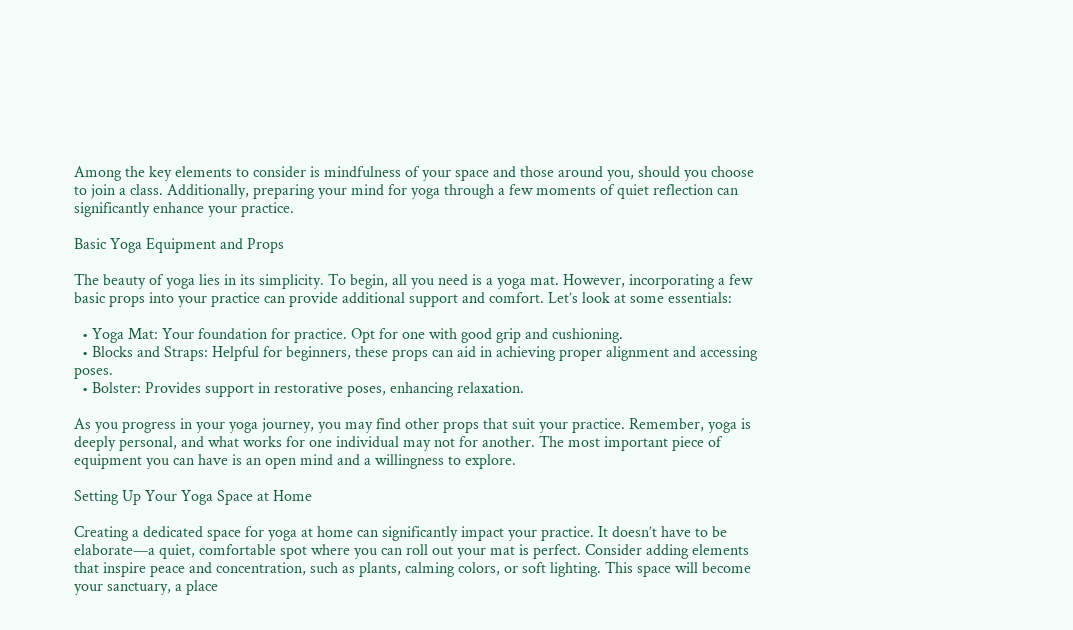Among the key elements to consider is mindfulness of your space and those around you, should you choose to join a class. Additionally, preparing your mind for yoga through a few moments of quiet reflection can significantly enhance your practice.

Basic Yoga Equipment and Props

The beauty of yoga lies in its simplicity. To begin, all you need is a yoga mat. However, incorporating a few basic props into your practice can provide additional support and comfort. Let’s look at some essentials:

  • Yoga Mat: Your foundation for practice. Opt for one with good grip and cushioning.
  • Blocks and Straps: Helpful for beginners, these props can aid in achieving proper alignment and accessing poses.
  • Bolster: Provides support in restorative poses, enhancing relaxation.

As you progress in your yoga journey, you may find other props that suit your practice. Remember, yoga is deeply personal, and what works for one individual may not for another. The most important piece of equipment you can have is an open mind and a willingness to explore.

Setting Up Your Yoga Space at Home

Creating a dedicated space for yoga at home can significantly impact your practice. It doesn’t have to be elaborate—a quiet, comfortable spot where you can roll out your mat is perfect. Consider adding elements that inspire peace and concentration, such as plants, calming colors, or soft lighting. This space will become your sanctuary, a place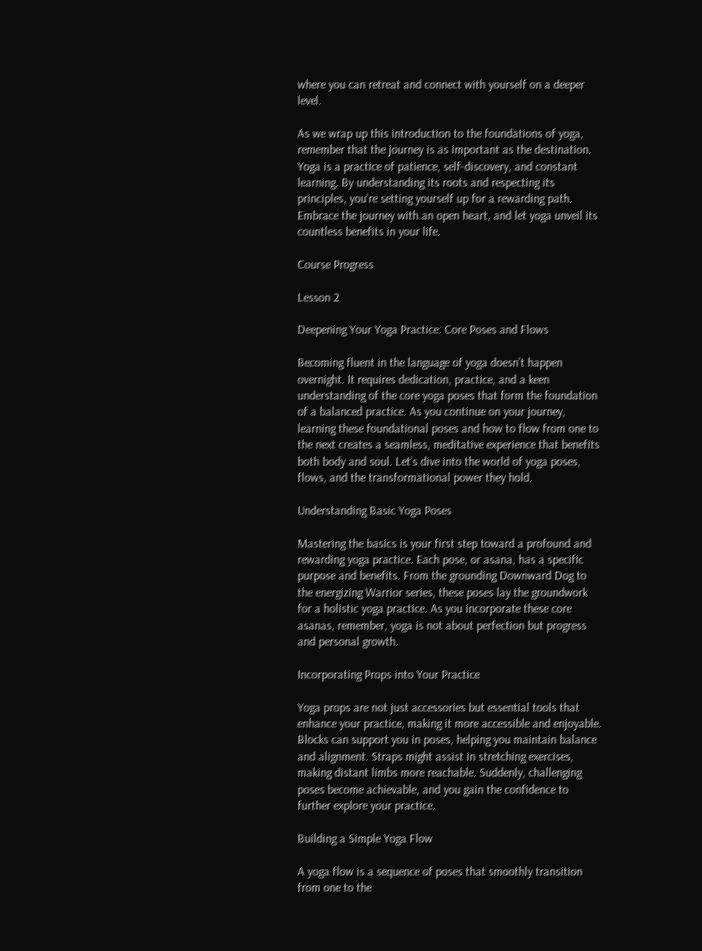where you can retreat and connect with yourself on a deeper level.

As we wrap up this introduction to the foundations of yoga, remember that the journey is as important as the destination. Yoga is a practice of patience, self-discovery, and constant learning. By understanding its roots and respecting its principles, you’re setting yourself up for a rewarding path. Embrace the journey with an open heart, and let yoga unveil its countless benefits in your life.

Course Progress

Lesson 2

Deepening Your Yoga Practice: Core Poses and Flows

Becoming fluent in the language of yoga doesn’t happen overnight. It requires dedication, practice, and a keen understanding of the core yoga poses that form the foundation of a balanced practice. As you continue on your journey, learning these foundational poses and how to flow from one to the next creates a seamless, meditative experience that benefits both body and soul. Let’s dive into the world of yoga poses, flows, and the transformational power they hold.

Understanding Basic Yoga Poses

Mastering the basics is your first step toward a profound and rewarding yoga practice. Each pose, or asana, has a specific purpose and benefits. From the grounding Downward Dog to the energizing Warrior series, these poses lay the groundwork for a holistic yoga practice. As you incorporate these core asanas, remember, yoga is not about perfection but progress and personal growth.

Incorporating Props into Your Practice

Yoga props are not just accessories but essential tools that enhance your practice, making it more accessible and enjoyable. Blocks can support you in poses, helping you maintain balance and alignment. Straps might assist in stretching exercises, making distant limbs more reachable. Suddenly, challenging poses become achievable, and you gain the confidence to further explore your practice.

Building a Simple Yoga Flow

A yoga flow is a sequence of poses that smoothly transition from one to the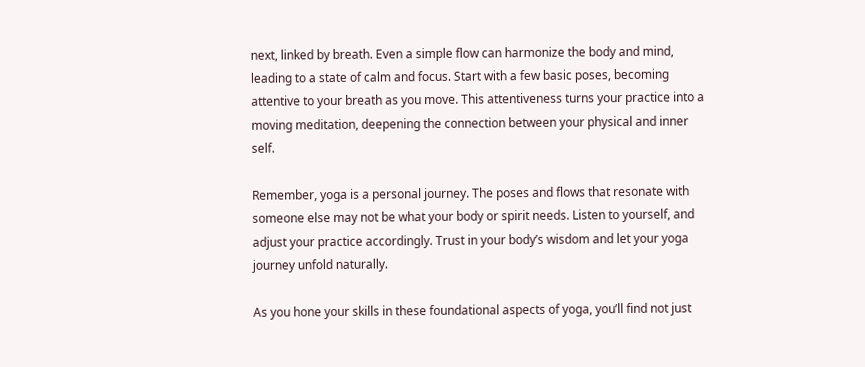next, linked by breath. Even a simple flow can harmonize the body and mind, leading to a state of calm and focus. Start with a few basic poses, becoming attentive to your breath as you move. This attentiveness turns your practice into a moving meditation, deepening the connection between your physical and inner self.

Remember, yoga is a personal journey. The poses and flows that resonate with someone else may not be what your body or spirit needs. Listen to yourself, and adjust your practice accordingly. Trust in your body’s wisdom and let your yoga journey unfold naturally.

As you hone your skills in these foundational aspects of yoga, you’ll find not just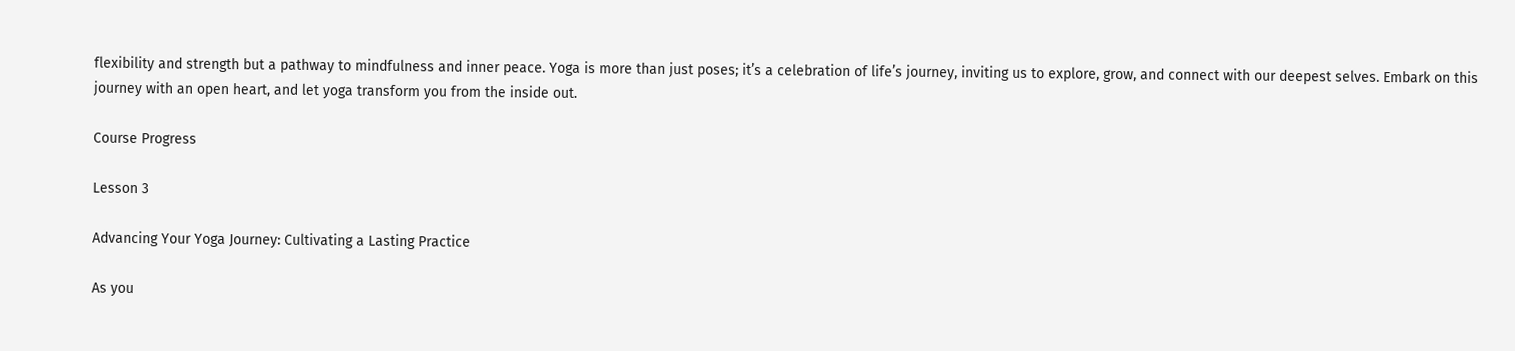flexibility and strength but a pathway to mindfulness and inner peace. Yoga is more than just poses; it’s a celebration of life’s journey, inviting us to explore, grow, and connect with our deepest selves. Embark on this journey with an open heart, and let yoga transform you from the inside out.

Course Progress

Lesson 3

Advancing Your Yoga Journey: Cultivating a Lasting Practice

As you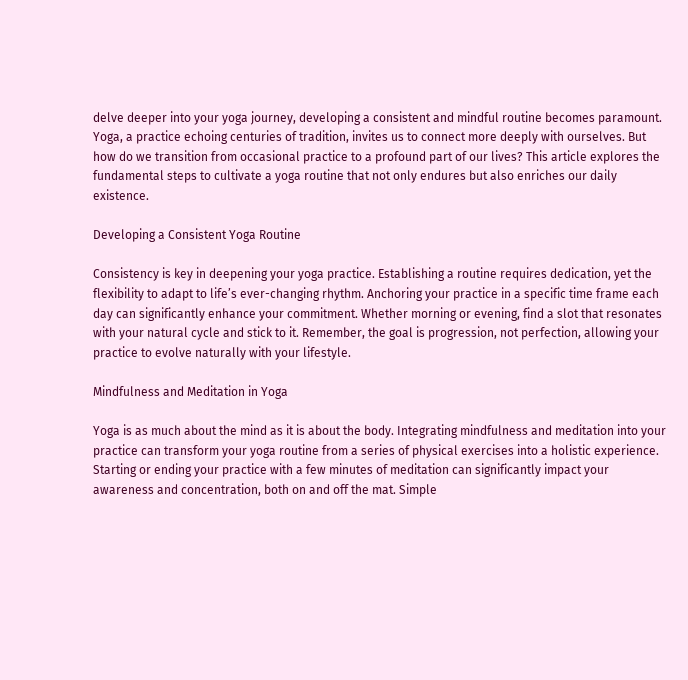delve deeper into your yoga journey, developing a consistent and mindful routine becomes paramount. Yoga, a practice echoing centuries of tradition, invites us to connect more deeply with ourselves. But how do we transition from occasional practice to a profound part of our lives? This article explores the fundamental steps to cultivate a yoga routine that not only endures but also enriches our daily existence.

Developing a Consistent Yoga Routine

Consistency is key in deepening your yoga practice. Establishing a routine requires dedication, yet the flexibility to adapt to life’s ever-changing rhythm. Anchoring your practice in a specific time frame each day can significantly enhance your commitment. Whether morning or evening, find a slot that resonates with your natural cycle and stick to it. Remember, the goal is progression, not perfection, allowing your practice to evolve naturally with your lifestyle.

Mindfulness and Meditation in Yoga

Yoga is as much about the mind as it is about the body. Integrating mindfulness and meditation into your practice can transform your yoga routine from a series of physical exercises into a holistic experience. Starting or ending your practice with a few minutes of meditation can significantly impact your awareness and concentration, both on and off the mat. Simple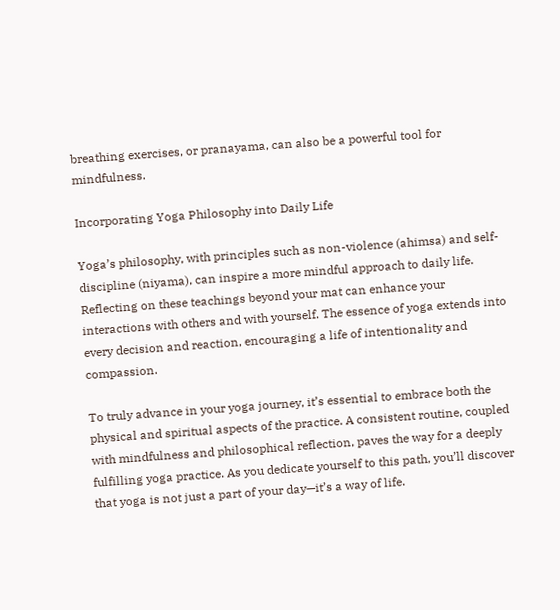breathing exercises, or pranayama, can also be a powerful tool for mindfulness.

Incorporating Yoga Philosophy into Daily Life

Yoga’s philosophy, with principles such as non-violence (ahimsa) and self-discipline (niyama), can inspire a more mindful approach to daily life. Reflecting on these teachings beyond your mat can enhance your interactions with others and with yourself. The essence of yoga extends into every decision and reaction, encouraging a life of intentionality and compassion.

To truly advance in your yoga journey, it’s essential to embrace both the physical and spiritual aspects of the practice. A consistent routine, coupled with mindfulness and philosophical reflection, paves the way for a deeply fulfilling yoga practice. As you dedicate yourself to this path, you’ll discover that yoga is not just a part of your day—it’s a way of life.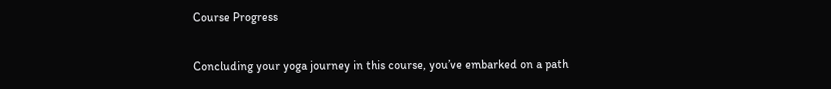Course Progress

Concluding your yoga journey in this course, you’ve embarked on a path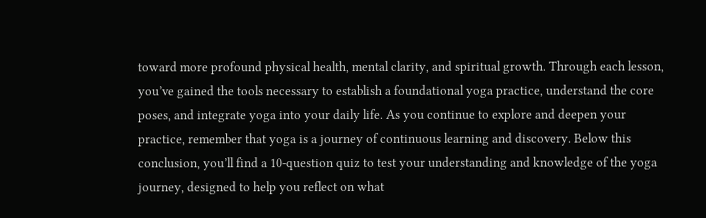toward more profound physical health, mental clarity, and spiritual growth. Through each lesson, you’ve gained the tools necessary to establish a foundational yoga practice, understand the core poses, and integrate yoga into your daily life. As you continue to explore and deepen your practice, remember that yoga is a journey of continuous learning and discovery. Below this conclusion, you’ll find a 10-question quiz to test your understanding and knowledge of the yoga journey, designed to help you reflect on what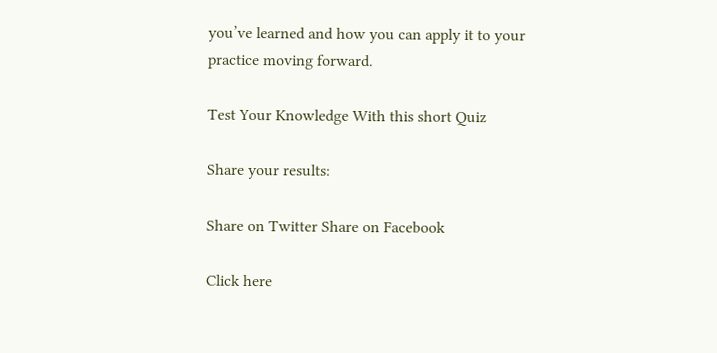you’ve learned and how you can apply it to your practice moving forward.

Test Your Knowledge With this short Quiz

Share your results:

Share on Twitter Share on Facebook

Click here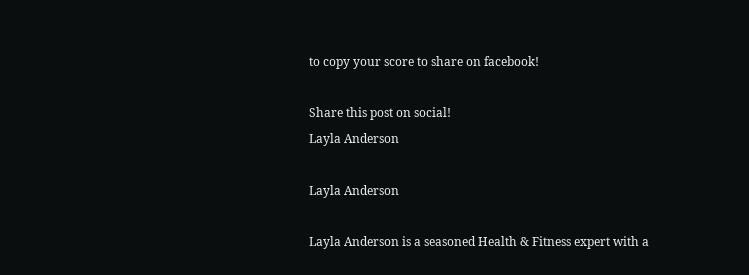to copy your score to share on facebook!

Share this post on social!
Layla Anderson

Layla Anderson

Layla Anderson is a seasoned Health & Fitness expert with a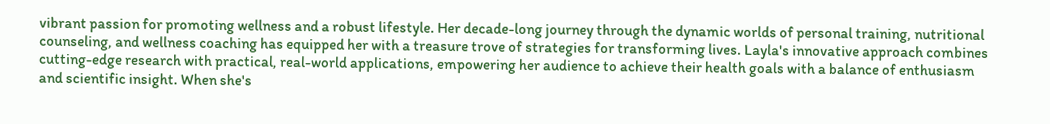vibrant passion for promoting wellness and a robust lifestyle. Her decade-long journey through the dynamic worlds of personal training, nutritional counseling, and wellness coaching has equipped her with a treasure trove of strategies for transforming lives. Layla's innovative approach combines cutting-edge research with practical, real-world applications, empowering her audience to achieve their health goals with a balance of enthusiasm and scientific insight. When she's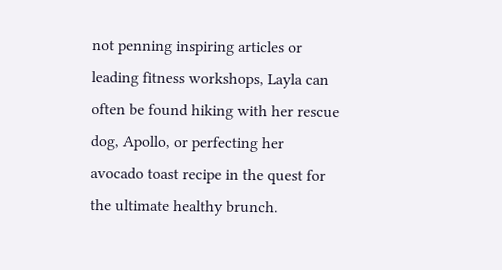not penning inspiring articles or leading fitness workshops, Layla can often be found hiking with her rescue dog, Apollo, or perfecting her avocado toast recipe in the quest for the ultimate healthy brunch.